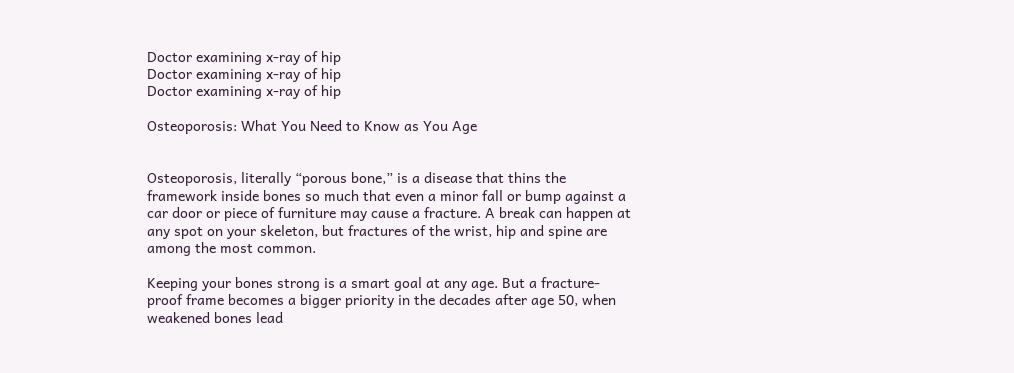Doctor examining x-ray of hip
Doctor examining x-ray of hip
Doctor examining x-ray of hip

Osteoporosis: What You Need to Know as You Age


Osteoporosis, literally “porous bone,” is a disease that thins the framework inside bones so much that even a minor fall or bump against a car door or piece of furniture may cause a fracture. A break can happen at any spot on your skeleton, but fractures of the wrist, hip and spine are among the most common.

Keeping your bones strong is a smart goal at any age. But a fracture-proof frame becomes a bigger priority in the decades after age 50, when weakened bones lead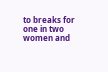to breaks for one in two women and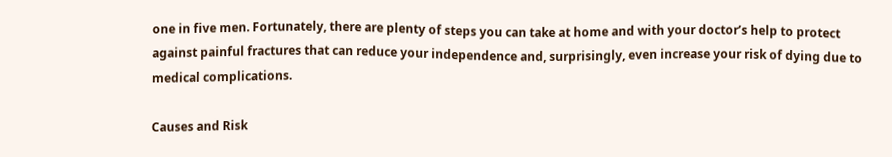one in five men. Fortunately, there are plenty of steps you can take at home and with your doctor’s help to protect against painful fractures that can reduce your independence and, surprisingly, even increase your risk of dying due to medical complications.

Causes and Risk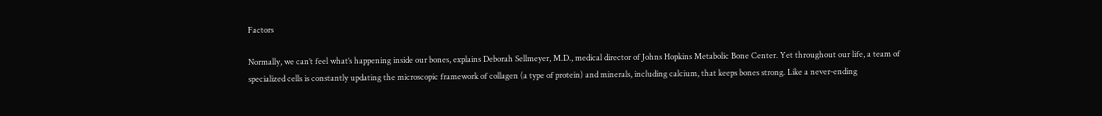Factors

Normally, we can’t feel what’s happening inside our bones, explains Deborah Sellmeyer, M.D., medical director of Johns Hopkins Metabolic Bone Center. Yet throughout our life, a team of specialized cells is constantly updating the microscopic framework of collagen (a type of protein) and minerals, including calcium, that keeps bones strong. Like a never-ending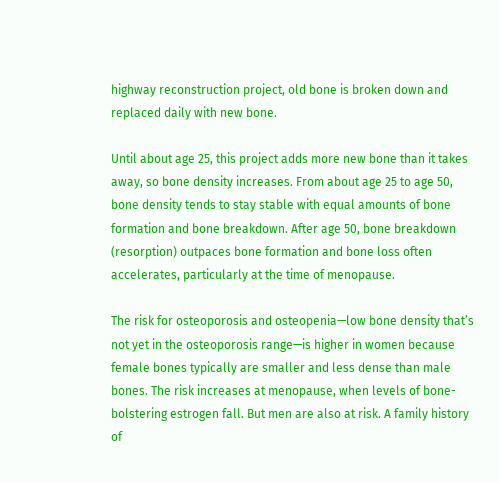highway reconstruction project, old bone is broken down and replaced daily with new bone.

Until about age 25, this project adds more new bone than it takes away, so bone density increases. From about age 25 to age 50, bone density tends to stay stable with equal amounts of bone formation and bone breakdown. After age 50, bone breakdown (resorption) outpaces bone formation and bone loss often accelerates, particularly at the time of menopause.

The risk for osteoporosis and osteopenia—low bone density that’s not yet in the osteoporosis range—is higher in women because female bones typically are smaller and less dense than male bones. The risk increases at menopause, when levels of bone-bolstering estrogen fall. But men are also at risk. A family history of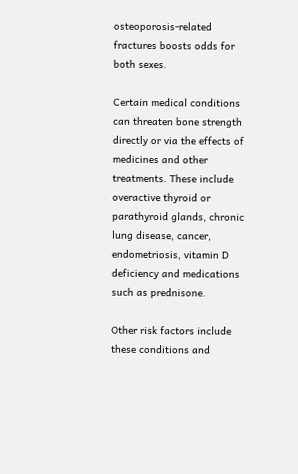osteoporosis-related fractures boosts odds for both sexes.

Certain medical conditions can threaten bone strength directly or via the effects of medicines and other treatments. These include overactive thyroid or parathyroid glands, chronic lung disease, cancer, endometriosis, vitamin D deficiency and medications such as prednisone.

Other risk factors include these conditions and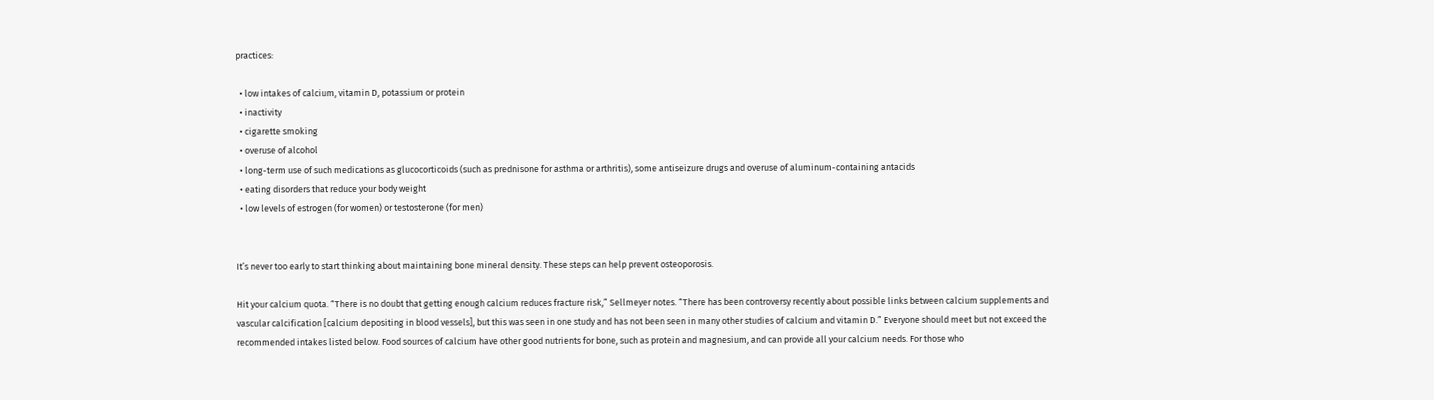practices:

  • low intakes of calcium, vitamin D, potassium or protein
  • inactivity
  • cigarette smoking
  • overuse of alcohol
  • long-term use of such medications as glucocorticoids (such as prednisone for asthma or arthritis), some antiseizure drugs and overuse of aluminum-containing antacids
  • eating disorders that reduce your body weight
  • low levels of estrogen (for women) or testosterone (for men)


It’s never too early to start thinking about maintaining bone mineral density. These steps can help prevent osteoporosis.

Hit your calcium quota. “There is no doubt that getting enough calcium reduces fracture risk,” Sellmeyer notes. “There has been controversy recently about possible links between calcium supplements and vascular calcification [calcium depositing in blood vessels], but this was seen in one study and has not been seen in many other studies of calcium and vitamin D.” Everyone should meet but not exceed the recommended intakes listed below. Food sources of calcium have other good nutrients for bone, such as protein and magnesium, and can provide all your calcium needs. For those who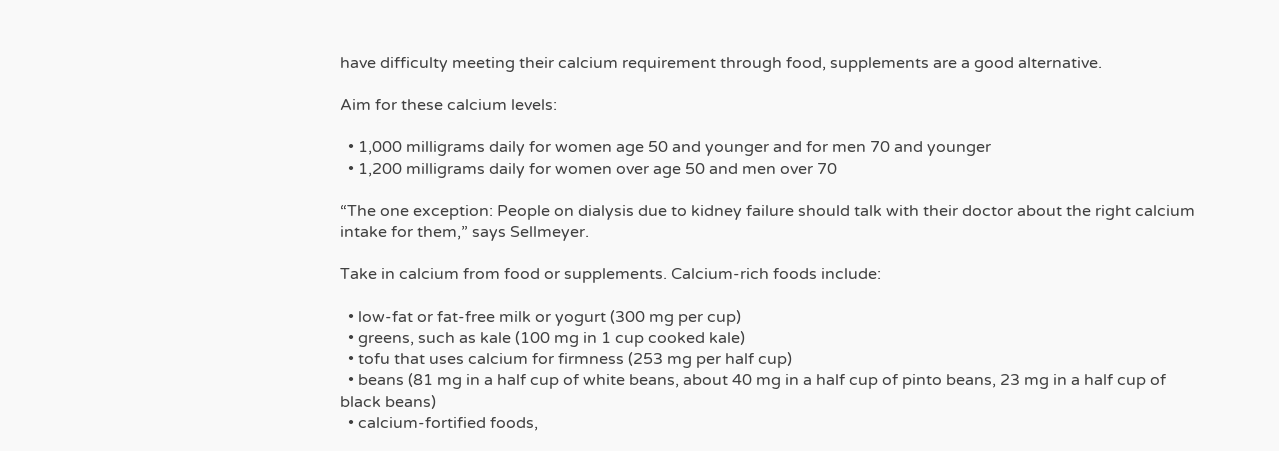have difficulty meeting their calcium requirement through food, supplements are a good alternative.

Aim for these calcium levels:

  • 1,000 milligrams daily for women age 50 and younger and for men 70 and younger
  • 1,200 milligrams daily for women over age 50 and men over 70

“The one exception: People on dialysis due to kidney failure should talk with their doctor about the right calcium intake for them,” says Sellmeyer.

Take in calcium from food or supplements. Calcium-rich foods include:

  • low-fat or fat-free milk or yogurt (300 mg per cup)
  • greens, such as kale (100 mg in 1 cup cooked kale)
  • tofu that uses calcium for firmness (253 mg per half cup)
  • beans (81 mg in a half cup of white beans, about 40 mg in a half cup of pinto beans, 23 mg in a half cup of black beans)
  • calcium-fortified foods,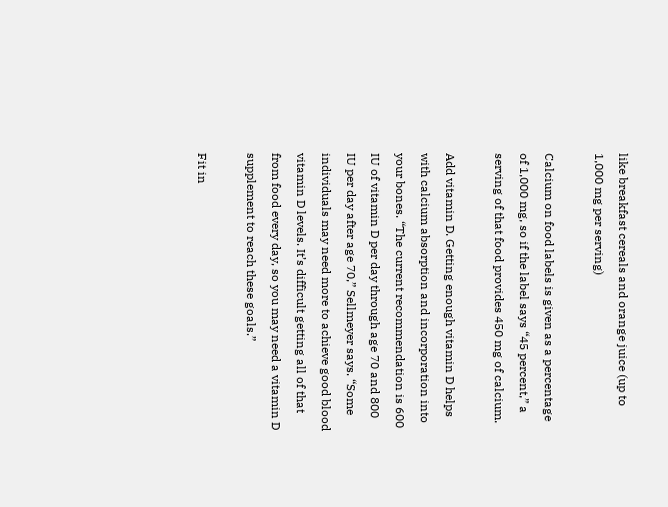like breakfast cereals and orange juice (up to 1,000 mg per serving)

Calcium on food labels is given as a percentage of 1,000 mg, so if the label says “45 percent,” a serving of that food provides 450 mg of calcium.

Add vitamin D. Getting enough vitamin D helps with calcium absorption and incorporation into your bones. “The current recommendation is 600 IU of vitamin D per day through age 70 and 800 IU per day after age 70,” Sellmeyer says. “Some individuals may need more to achieve good blood vitamin D levels. It’s difficult getting all of that from food every day, so you may need a vitamin D supplement to reach these goals.”

Fit in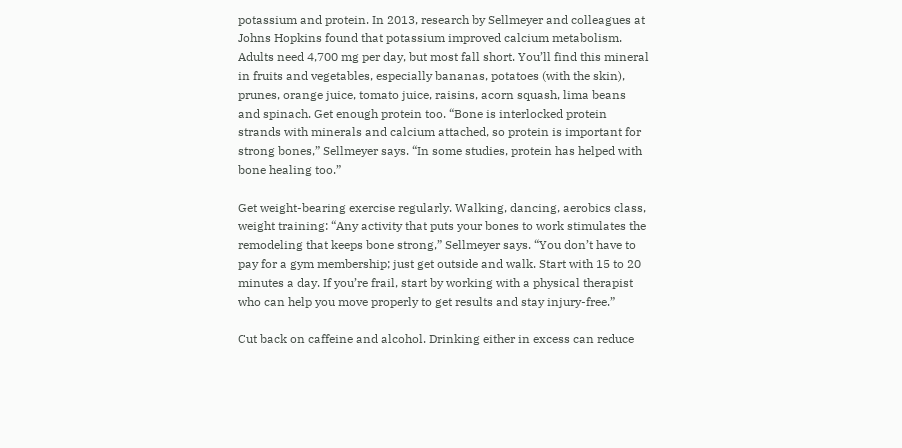potassium and protein. In 2013, research by Sellmeyer and colleagues at Johns Hopkins found that potassium improved calcium metabolism. Adults need 4,700 mg per day, but most fall short. You’ll find this mineral in fruits and vegetables, especially bananas, potatoes (with the skin), prunes, orange juice, tomato juice, raisins, acorn squash, lima beans and spinach. Get enough protein too. “Bone is interlocked protein strands with minerals and calcium attached, so protein is important for strong bones,” Sellmeyer says. “In some studies, protein has helped with bone healing too.”

Get weight-bearing exercise regularly. Walking, dancing, aerobics class, weight training: “Any activity that puts your bones to work stimulates the remodeling that keeps bone strong,” Sellmeyer says. “You don’t have to pay for a gym membership; just get outside and walk. Start with 15 to 20 minutes a day. If you’re frail, start by working with a physical therapist who can help you move properly to get results and stay injury-free.”

Cut back on caffeine and alcohol. Drinking either in excess can reduce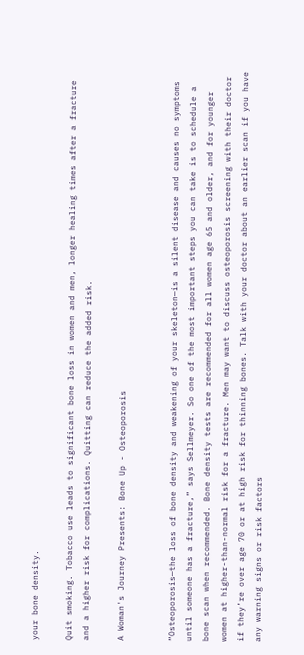your bone density.

Quit smoking. Tobacco use leads to significant bone loss in women and men, longer healing times after a fracture and a higher risk for complications. Quitting can reduce the added risk.

A Woman's Journey Presents: Bone Up - Osteoporosis


“Osteoporosis—the loss of bone density and weakening of your skeleton—is a silent disease and causes no symptoms until someone has a fracture,” says Sellmeyer. So one of the most important steps you can take is to schedule a bone scan when recommended. Bone density tests are recommended for all women age 65 and older, and for younger women at higher-than-normal risk for a fracture. Men may want to discuss osteoporosis screening with their doctor if they’re over age 70 or at high risk for thinning bones. Talk with your doctor about an earlier scan if you have any warning signs or risk factors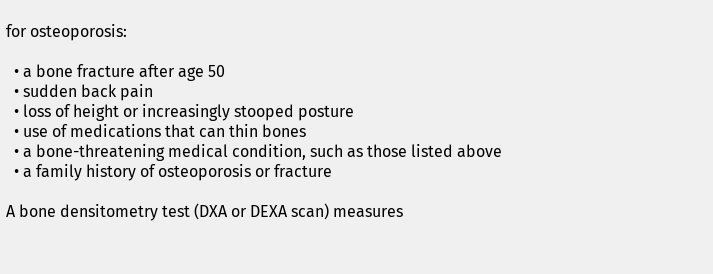for osteoporosis:

  • a bone fracture after age 50
  • sudden back pain
  • loss of height or increasingly stooped posture
  • use of medications that can thin bones
  • a bone-threatening medical condition, such as those listed above
  • a family history of osteoporosis or fracture

A bone densitometry test (DXA or DEXA scan) measures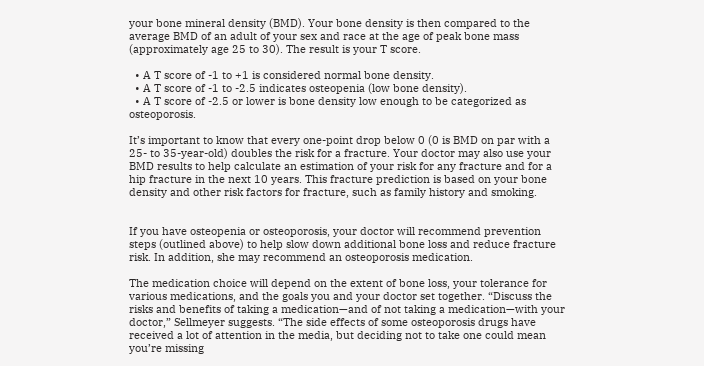your bone mineral density (BMD). Your bone density is then compared to the average BMD of an adult of your sex and race at the age of peak bone mass (approximately age 25 to 30). The result is your T score.

  • A T score of -1 to +1 is considered normal bone density.
  • A T score of -1 to -2.5 indicates osteopenia (low bone density).
  • A T score of -2.5 or lower is bone density low enough to be categorized as osteoporosis.

It’s important to know that every one-point drop below 0 (0 is BMD on par with a 25- to 35-year-old) doubles the risk for a fracture. Your doctor may also use your BMD results to help calculate an estimation of your risk for any fracture and for a hip fracture in the next 10 years. This fracture prediction is based on your bone density and other risk factors for fracture, such as family history and smoking.


If you have osteopenia or osteoporosis, your doctor will recommend prevention steps (outlined above) to help slow down additional bone loss and reduce fracture risk. In addition, she may recommend an osteoporosis medication.

The medication choice will depend on the extent of bone loss, your tolerance for various medications, and the goals you and your doctor set together. “Discuss the risks and benefits of taking a medication—and of not taking a medication—with your doctor,” Sellmeyer suggests. “The side effects of some osteoporosis drugs have received a lot of attention in the media, but deciding not to take one could mean you’re missing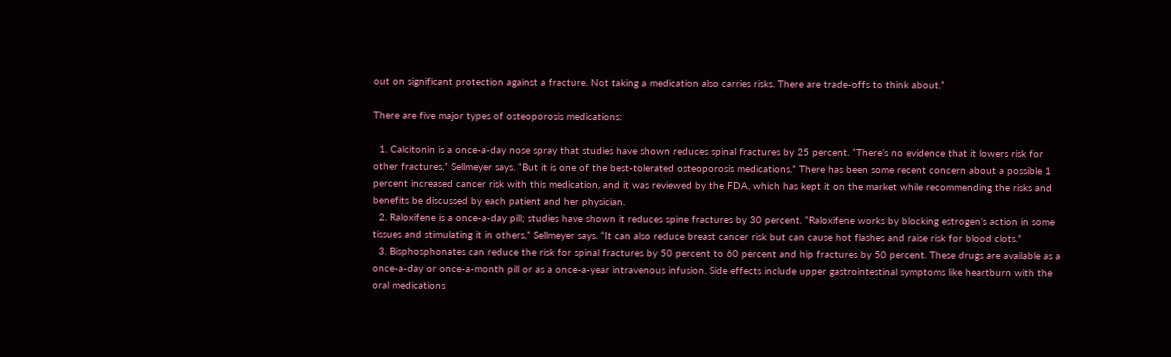out on significant protection against a fracture. Not taking a medication also carries risks. There are trade-offs to think about.”

There are five major types of osteoporosis medications:

  1. Calcitonin is a once-a-day nose spray that studies have shown reduces spinal fractures by 25 percent. “There’s no evidence that it lowers risk for other fractures,” Sellmeyer says. “But it is one of the best-tolerated osteoporosis medications.” There has been some recent concern about a possible 1 percent increased cancer risk with this medication, and it was reviewed by the FDA, which has kept it on the market while recommending the risks and benefits be discussed by each patient and her physician.
  2. Raloxifene is a once-a-day pill; studies have shown it reduces spine fractures by 30 percent. “Raloxifene works by blocking estrogen’s action in some tissues and stimulating it in others,” Sellmeyer says. “It can also reduce breast cancer risk but can cause hot flashes and raise risk for blood clots.”
  3. Bisphosphonates can reduce the risk for spinal fractures by 50 percent to 60 percent and hip fractures by 50 percent. These drugs are available as a once-a-day or once-a-month pill or as a once-a-year intravenous infusion. Side effects include upper gastrointestinal symptoms like heartburn with the oral medications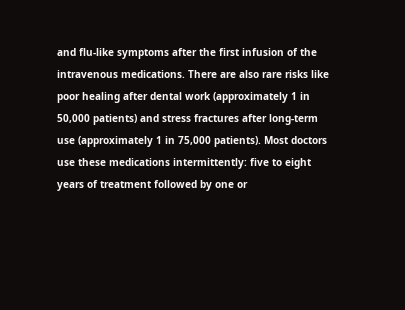and flu-like symptoms after the first infusion of the intravenous medications. There are also rare risks like poor healing after dental work (approximately 1 in 50,000 patients) and stress fractures after long-term use (approximately 1 in 75,000 patients). Most doctors use these medications intermittently: five to eight years of treatment followed by one or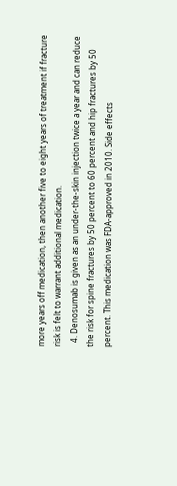more years off medication, then another five to eight years of treatment if fracture risk is felt to warrant additional medication.
  4. Denosumab is given as an under-the-skin injection twice a year and can reduce the risk for spine fractures by 50 percent to 60 percent and hip fractures by 50 percent. This medication was FDA-approved in 2010. Side effects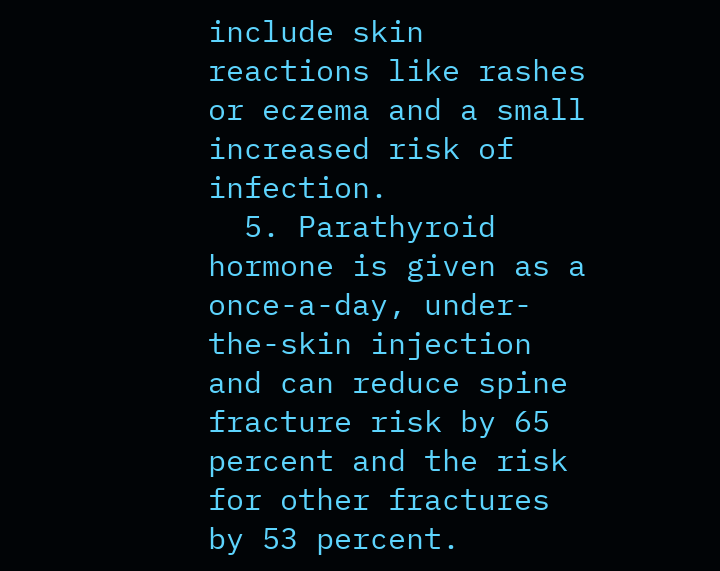include skin reactions like rashes or eczema and a small increased risk of infection.
  5. Parathyroid hormone is given as a once-a-day, under-the-skin injection and can reduce spine fracture risk by 65 percent and the risk for other fractures by 53 percent.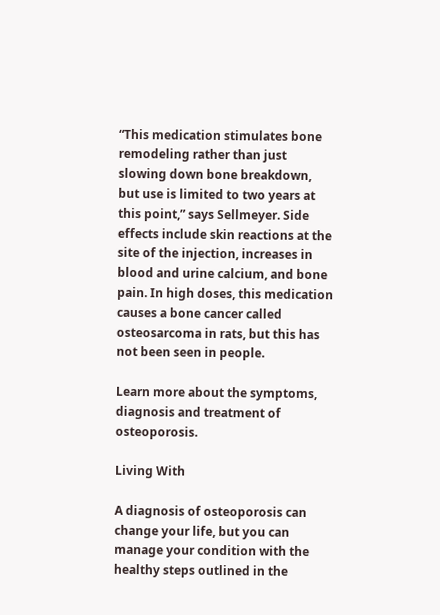“This medication stimulates bone remodeling rather than just slowing down bone breakdown, but use is limited to two years at this point,” says Sellmeyer. Side effects include skin reactions at the site of the injection, increases in blood and urine calcium, and bone pain. In high doses, this medication causes a bone cancer called osteosarcoma in rats, but this has not been seen in people.

Learn more about the symptoms, diagnosis and treatment of osteoporosis.

Living With

A diagnosis of osteoporosis can change your life, but you can manage your condition with the healthy steps outlined in the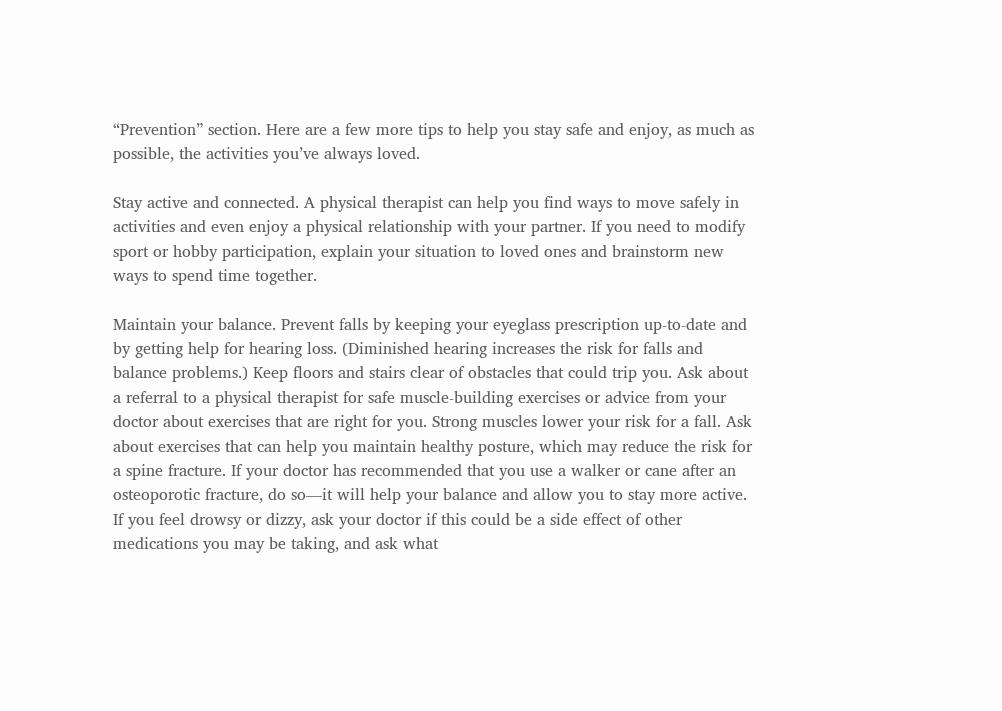“Prevention” section. Here are a few more tips to help you stay safe and enjoy, as much as possible, the activities you’ve always loved.

Stay active and connected. A physical therapist can help you find ways to move safely in activities and even enjoy a physical relationship with your partner. If you need to modify sport or hobby participation, explain your situation to loved ones and brainstorm new ways to spend time together.

Maintain your balance. Prevent falls by keeping your eyeglass prescription up-to-date and by getting help for hearing loss. (Diminished hearing increases the risk for falls and balance problems.) Keep floors and stairs clear of obstacles that could trip you. Ask about a referral to a physical therapist for safe muscle-building exercises or advice from your doctor about exercises that are right for you. Strong muscles lower your risk for a fall. Ask about exercises that can help you maintain healthy posture, which may reduce the risk for a spine fracture. If your doctor has recommended that you use a walker or cane after an osteoporotic fracture, do so—it will help your balance and allow you to stay more active. If you feel drowsy or dizzy, ask your doctor if this could be a side effect of other medications you may be taking, and ask what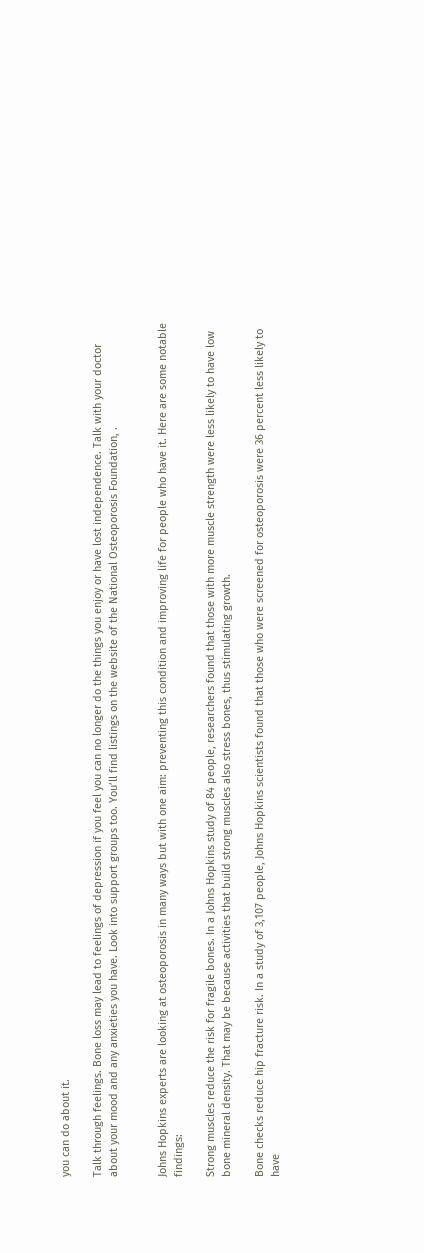you can do about it.

Talk through feelings. Bone loss may lead to feelings of depression if you feel you can no longer do the things you enjoy or have lost independence. Talk with your doctor about your mood and any anxieties you have. Look into support groups too. You’ll find listings on the website of the National Osteoporosis Foundation, .


Johns Hopkins experts are looking at osteoporosis in many ways but with one aim: preventing this condition and improving life for people who have it. Here are some notable findings:

Strong muscles reduce the risk for fragile bones. In a Johns Hopkins study of 84 people, researchers found that those with more muscle strength were less likely to have low bone mineral density. That may be because activities that build strong muscles also stress bones, thus stimulating growth.

Bone checks reduce hip fracture risk. In a study of 3,107 people, Johns Hopkins scientists found that those who were screened for osteoporosis were 36 percent less likely to have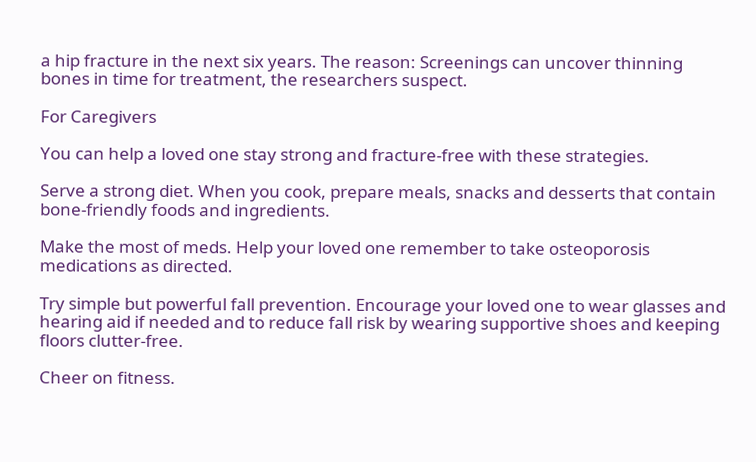a hip fracture in the next six years. The reason: Screenings can uncover thinning bones in time for treatment, the researchers suspect.

For Caregivers

You can help a loved one stay strong and fracture-free with these strategies.

Serve a strong diet. When you cook, prepare meals, snacks and desserts that contain bone-friendly foods and ingredients.

Make the most of meds. Help your loved one remember to take osteoporosis medications as directed.

Try simple but powerful fall prevention. Encourage your loved one to wear glasses and hearing aid if needed and to reduce fall risk by wearing supportive shoes and keeping floors clutter-free.

Cheer on fitness.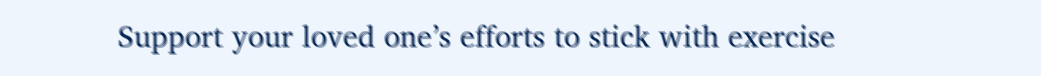Support your loved one’s efforts to stick with exercise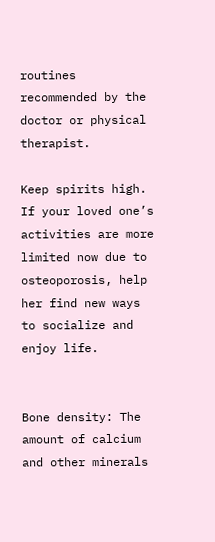routines recommended by the doctor or physical therapist.

Keep spirits high. If your loved one’s activities are more limited now due to osteoporosis, help her find new ways to socialize and enjoy life.


Bone density: The amount of calcium and other minerals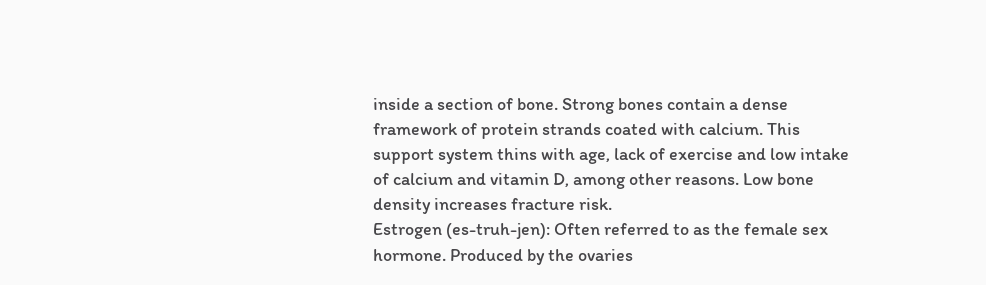inside a section of bone. Strong bones contain a dense framework of protein strands coated with calcium. This support system thins with age, lack of exercise and low intake of calcium and vitamin D, among other reasons. Low bone density increases fracture risk.
Estrogen (es-truh-jen): Often referred to as the female sex hormone. Produced by the ovaries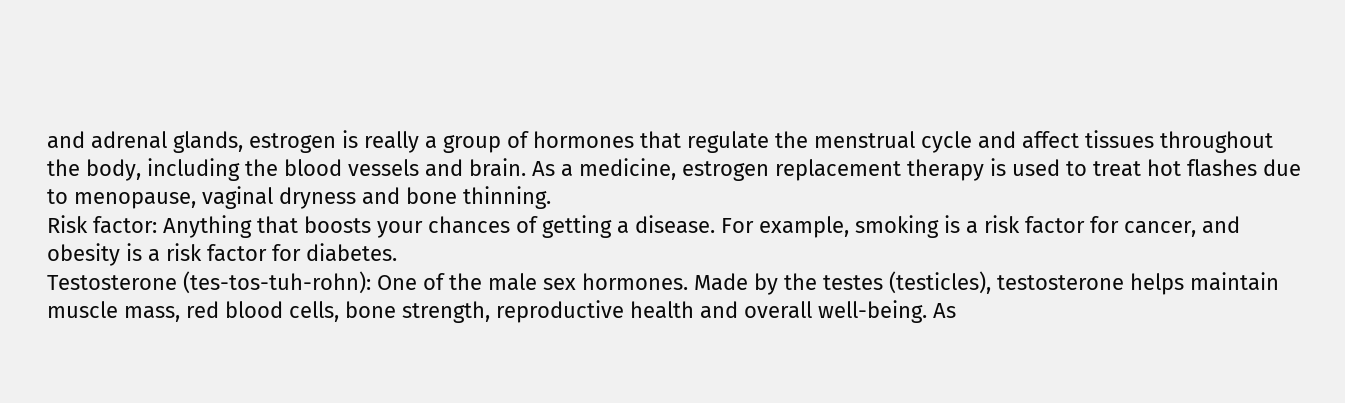and adrenal glands, estrogen is really a group of hormones that regulate the menstrual cycle and affect tissues throughout the body, including the blood vessels and brain. As a medicine, estrogen replacement therapy is used to treat hot flashes due to menopause, vaginal dryness and bone thinning.
Risk factor: Anything that boosts your chances of getting a disease. For example, smoking is a risk factor for cancer, and obesity is a risk factor for diabetes.
Testosterone (tes-tos-tuh-rohn): One of the male sex hormones. Made by the testes (testicles), testosterone helps maintain muscle mass, red blood cells, bone strength, reproductive health and overall well-being. As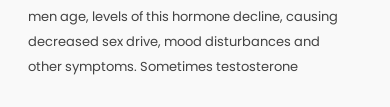men age, levels of this hormone decline, causing decreased sex drive, mood disturbances and other symptoms. Sometimes testosterone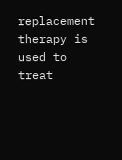replacement therapy is used to treat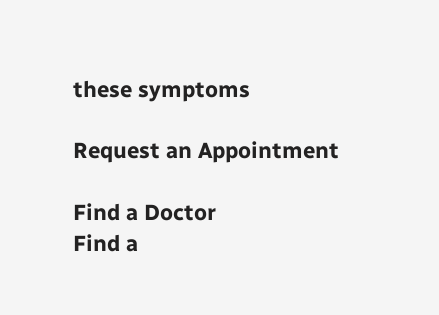these symptoms

Request an Appointment

Find a Doctor
Find a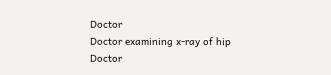Doctor
Doctor examining x-ray of hip
Doctor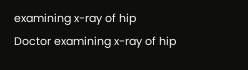examining x-ray of hip
Doctor examining x-ray of hip